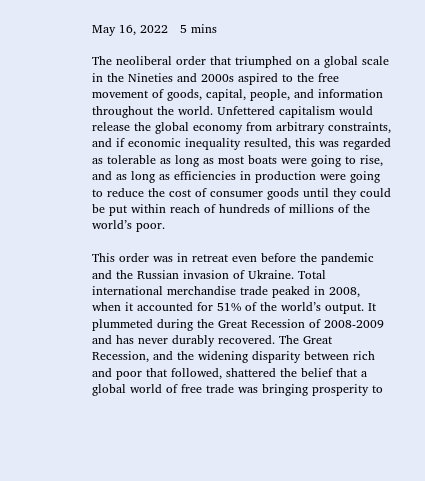May 16, 2022   5 mins

The neoliberal order that triumphed on a global scale in the Nineties and 2000s aspired to the free movement of goods, capital, people, and information throughout the world. Unfettered capitalism would release the global economy from arbitrary constraints, and if economic inequality resulted, this was regarded as tolerable as long as most boats were going to rise, and as long as efficiencies in production were going to reduce the cost of consumer goods until they could be put within reach of hundreds of millions of the world’s poor.

This order was in retreat even before the pandemic and the Russian invasion of Ukraine. Total international merchandise trade peaked in 2008, when it accounted for 51% of the world’s output. It plummeted during the Great Recession of 2008-2009 and has never durably recovered. The Great Recession, and the widening disparity between rich and poor that followed, shattered the belief that a global world of free trade was bringing prosperity to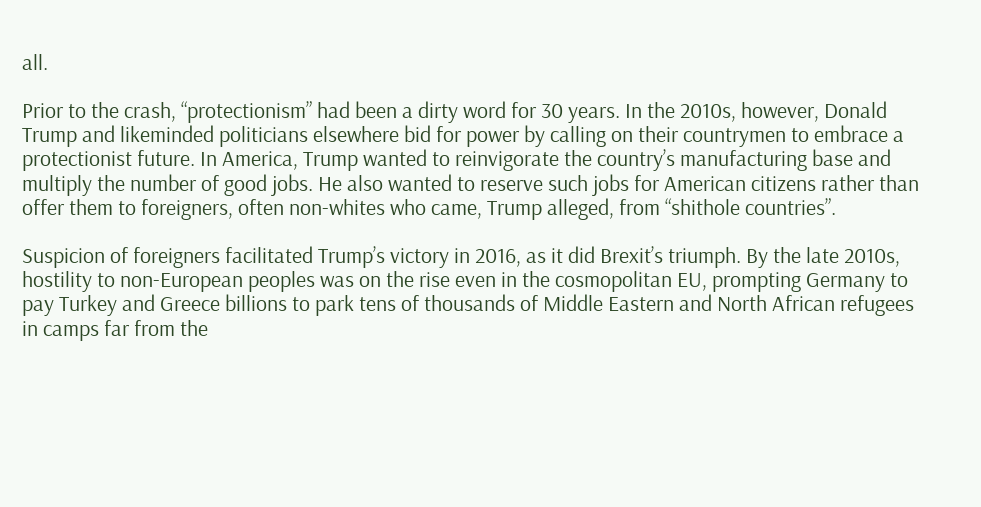all.

Prior to the crash, “protectionism” had been a dirty word for 30 years. In the 2010s, however, Donald Trump and likeminded politicians elsewhere bid for power by calling on their countrymen to embrace a protectionist future. In America, Trump wanted to reinvigorate the country’s manufacturing base and multiply the number of good jobs. He also wanted to reserve such jobs for American citizens rather than offer them to foreigners, often non-whites who came, Trump alleged, from “shithole countries”.

Suspicion of foreigners facilitated Trump’s victory in 2016, as it did Brexit’s triumph. By the late 2010s, hostility to non-European peoples was on the rise even in the cosmopolitan EU, prompting Germany to pay Turkey and Greece billions to park tens of thousands of Middle Eastern and North African refugees in camps far from the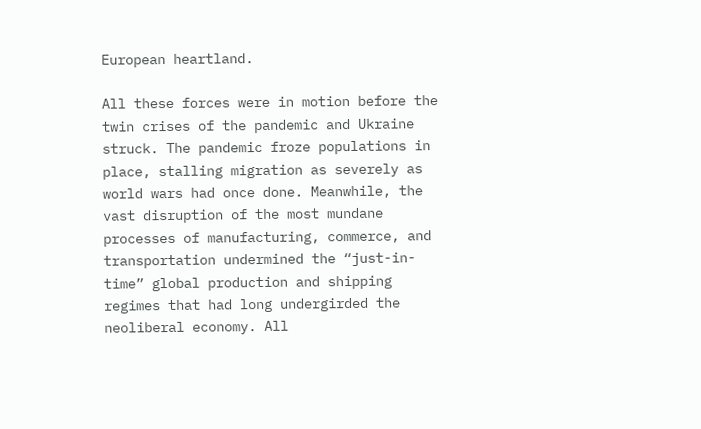European heartland.

All these forces were in motion before the twin crises of the pandemic and Ukraine struck. The pandemic froze populations in place, stalling migration as severely as world wars had once done. Meanwhile, the vast disruption of the most mundane processes of manufacturing, commerce, and transportation undermined the “just-in-time” global production and shipping regimes that had long undergirded the neoliberal economy. All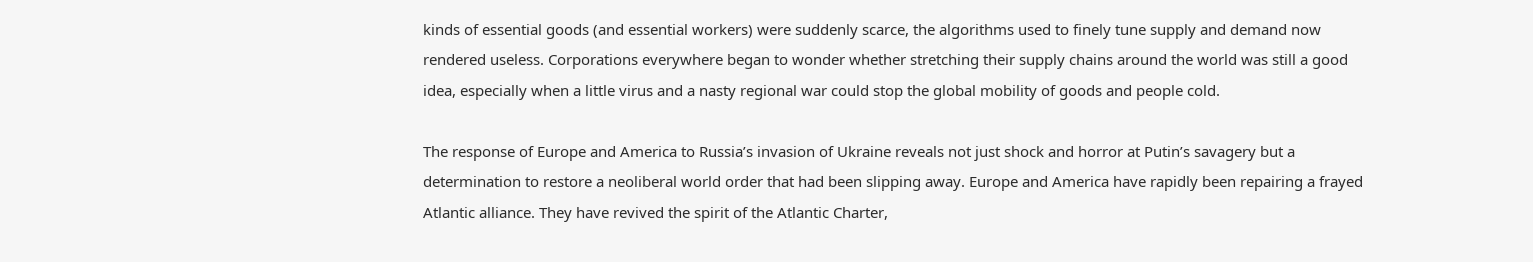kinds of essential goods (and essential workers) were suddenly scarce, the algorithms used to finely tune supply and demand now rendered useless. Corporations everywhere began to wonder whether stretching their supply chains around the world was still a good idea, especially when a little virus and a nasty regional war could stop the global mobility of goods and people cold.

The response of Europe and America to Russia’s invasion of Ukraine reveals not just shock and horror at Putin’s savagery but a determination to restore a neoliberal world order that had been slipping away. Europe and America have rapidly been repairing a frayed Atlantic alliance. They have revived the spirit of the Atlantic Charter,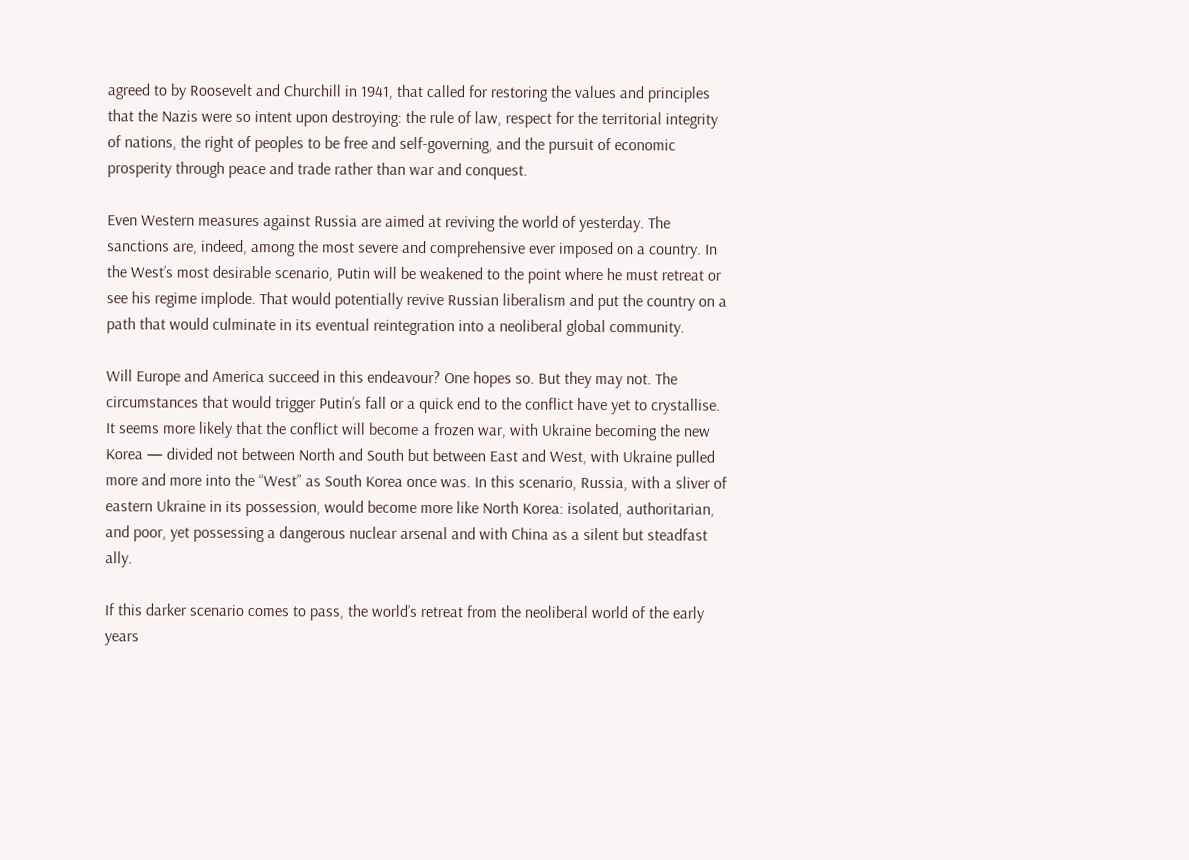agreed to by Roosevelt and Churchill in 1941, that called for restoring the values and principles that the Nazis were so intent upon destroying: the rule of law, respect for the territorial integrity of nations, the right of peoples to be free and self-governing, and the pursuit of economic prosperity through peace and trade rather than war and conquest.

Even Western measures against Russia are aimed at reviving the world of yesterday. The sanctions are, indeed, among the most severe and comprehensive ever imposed on a country. In the West’s most desirable scenario, Putin will be weakened to the point where he must retreat or see his regime implode. That would potentially revive Russian liberalism and put the country on a path that would culminate in its eventual reintegration into a neoliberal global community.

Will Europe and America succeed in this endeavour? One hopes so. But they may not. The circumstances that would trigger Putin’s fall or a quick end to the conflict have yet to crystallise. It seems more likely that the conflict will become a frozen war, with Ukraine becoming the new Korea — divided not between North and South but between East and West, with Ukraine pulled more and more into the “West” as South Korea once was. In this scenario, Russia, with a sliver of eastern Ukraine in its possession, would become more like North Korea: isolated, authoritarian, and poor, yet possessing a dangerous nuclear arsenal and with China as a silent but steadfast ally.

If this darker scenario comes to pass, the world’s retreat from the neoliberal world of the early years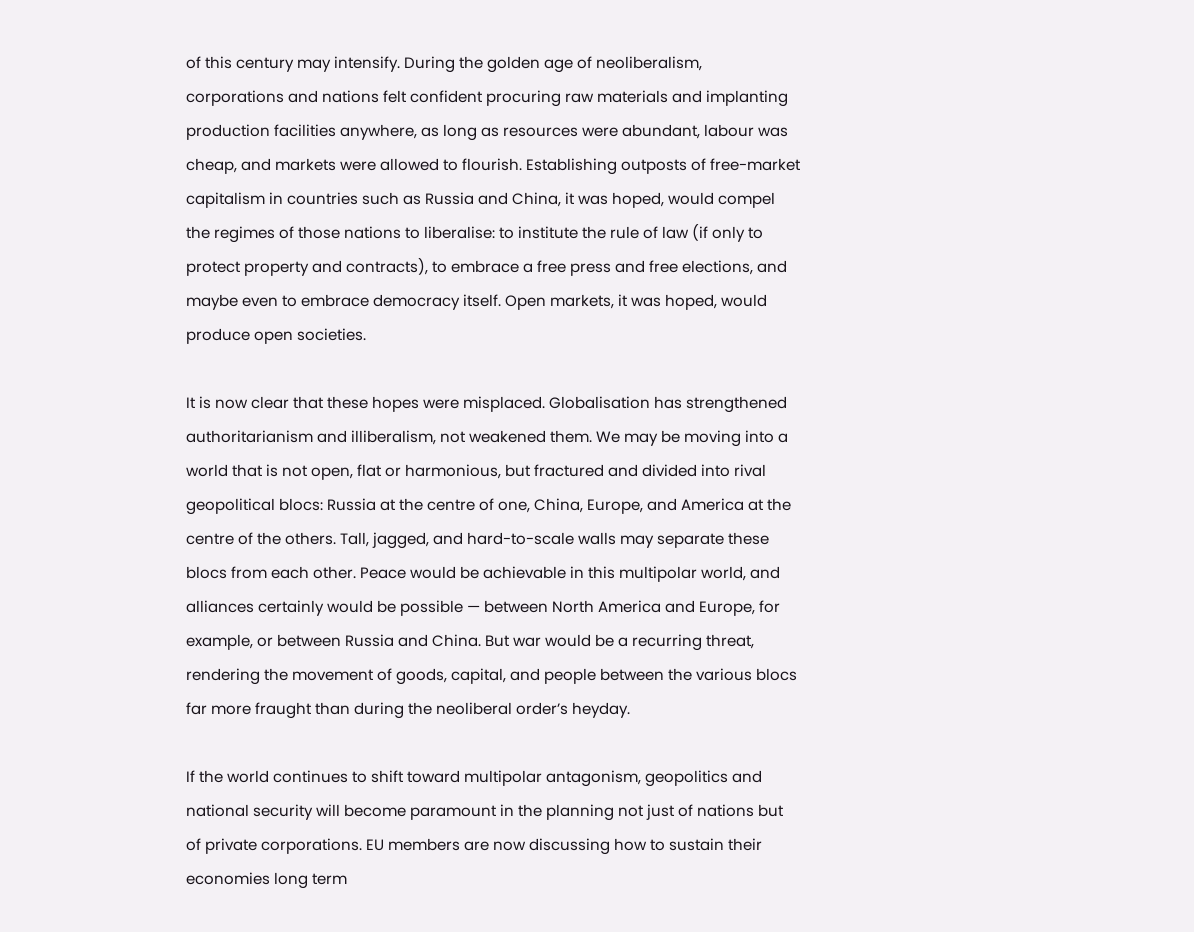of this century may intensify. During the golden age of neoliberalism, corporations and nations felt confident procuring raw materials and implanting production facilities anywhere, as long as resources were abundant, labour was cheap, and markets were allowed to flourish. Establishing outposts of free-market capitalism in countries such as Russia and China, it was hoped, would compel the regimes of those nations to liberalise: to institute the rule of law (if only to protect property and contracts), to embrace a free press and free elections, and maybe even to embrace democracy itself. Open markets, it was hoped, would produce open societies.

It is now clear that these hopes were misplaced. Globalisation has strengthened authoritarianism and illiberalism, not weakened them. We may be moving into a world that is not open, flat or harmonious, but fractured and divided into rival geopolitical blocs: Russia at the centre of one, China, Europe, and America at the centre of the others. Tall, jagged, and hard-to-scale walls may separate these blocs from each other. Peace would be achievable in this multipolar world, and alliances certainly would be possible — between North America and Europe, for example, or between Russia and China. But war would be a recurring threat, rendering the movement of goods, capital, and people between the various blocs far more fraught than during the neoliberal order’s heyday.

If the world continues to shift toward multipolar antagonism, geopolitics and national security will become paramount in the planning not just of nations but of private corporations. EU members are now discussing how to sustain their economies long term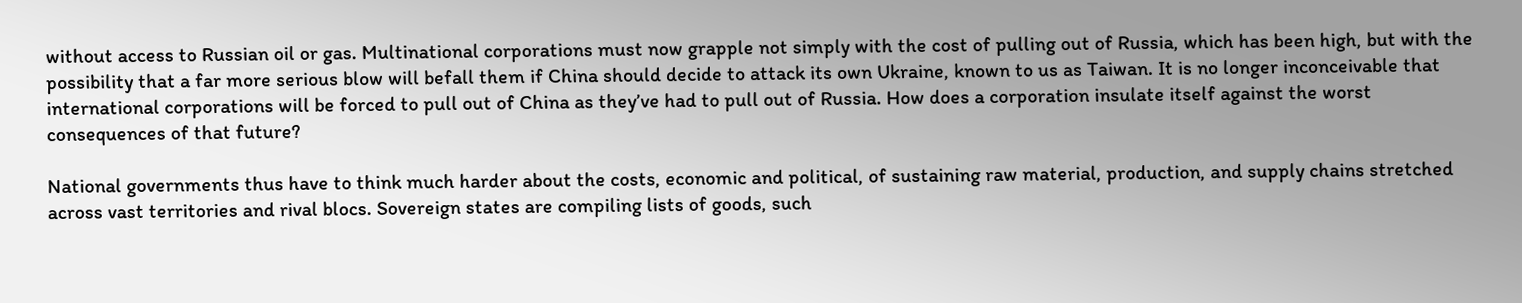without access to Russian oil or gas. Multinational corporations must now grapple not simply with the cost of pulling out of Russia, which has been high, but with the possibility that a far more serious blow will befall them if China should decide to attack its own Ukraine, known to us as Taiwan. It is no longer inconceivable that international corporations will be forced to pull out of China as they’ve had to pull out of Russia. How does a corporation insulate itself against the worst consequences of that future?

National governments thus have to think much harder about the costs, economic and political, of sustaining raw material, production, and supply chains stretched across vast territories and rival blocs. Sovereign states are compiling lists of goods, such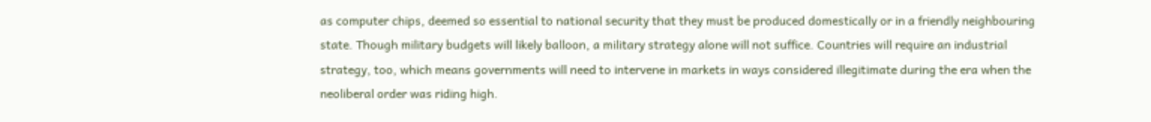as computer chips, deemed so essential to national security that they must be produced domestically or in a friendly neighbouring state. Though military budgets will likely balloon, a military strategy alone will not suffice. Countries will require an industrial strategy, too, which means governments will need to intervene in markets in ways considered illegitimate during the era when the neoliberal order was riding high.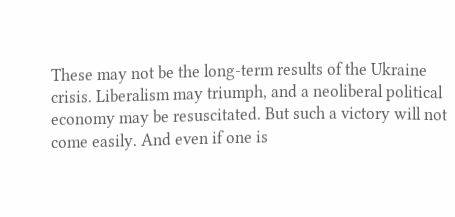These may not be the long-term results of the Ukraine crisis. Liberalism may triumph, and a neoliberal political economy may be resuscitated. But such a victory will not come easily. And even if one is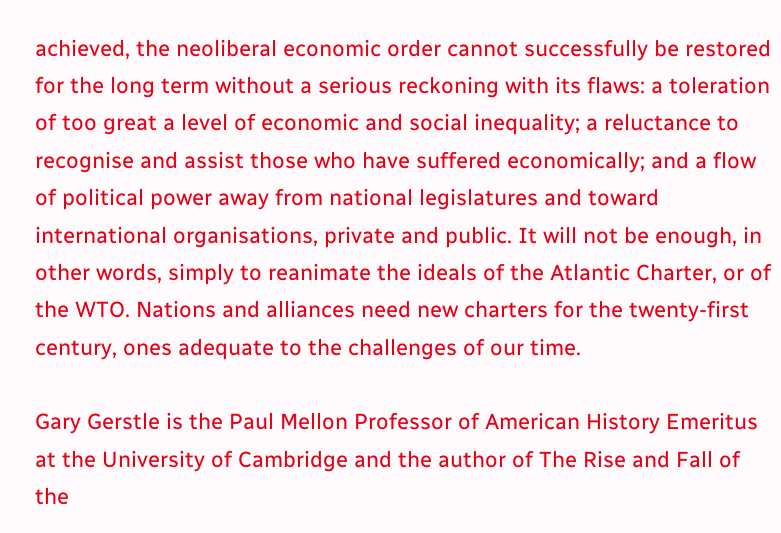achieved, the neoliberal economic order cannot successfully be restored for the long term without a serious reckoning with its flaws: a toleration of too great a level of economic and social inequality; a reluctance to recognise and assist those who have suffered economically; and a flow of political power away from national legislatures and toward international organisations, private and public. It will not be enough, in other words, simply to reanimate the ideals of the Atlantic Charter, or of the WTO. Nations and alliances need new charters for the twenty-first century, ones adequate to the challenges of our time.

Gary Gerstle is the Paul Mellon Professor of American History Emeritus at the University of Cambridge and the author of The Rise and Fall of the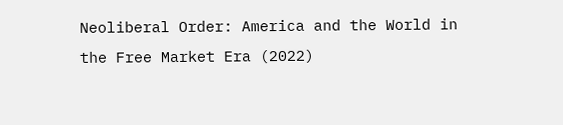Neoliberal Order: America and the World in the Free Market Era (2022)